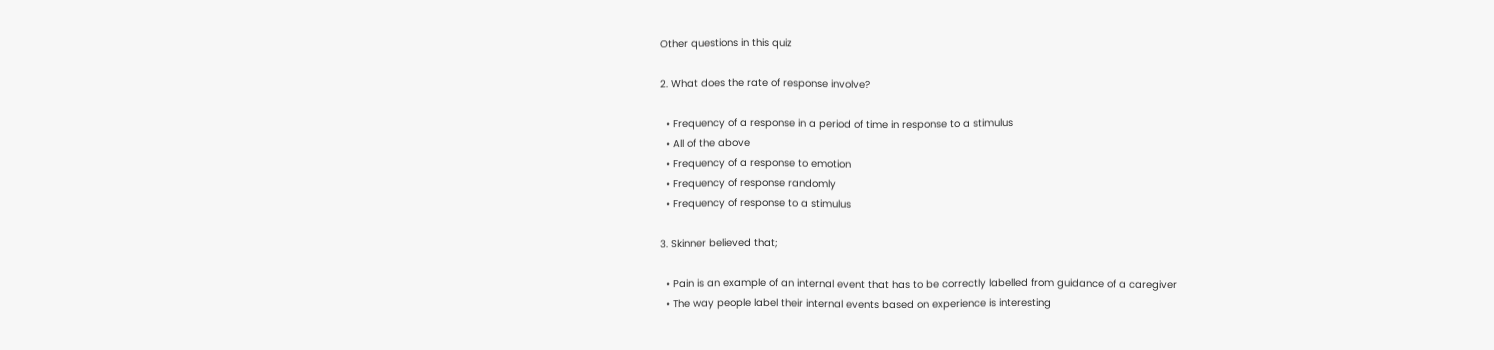Other questions in this quiz

2. What does the rate of response involve?

  • Frequency of a response in a period of time in response to a stimulus
  • All of the above
  • Frequency of a response to emotion
  • Frequency of response randomly
  • Frequency of response to a stimulus

3. Skinner believed that;

  • Pain is an example of an internal event that has to be correctly labelled from guidance of a caregiver
  • The way people label their internal events based on experience is interesting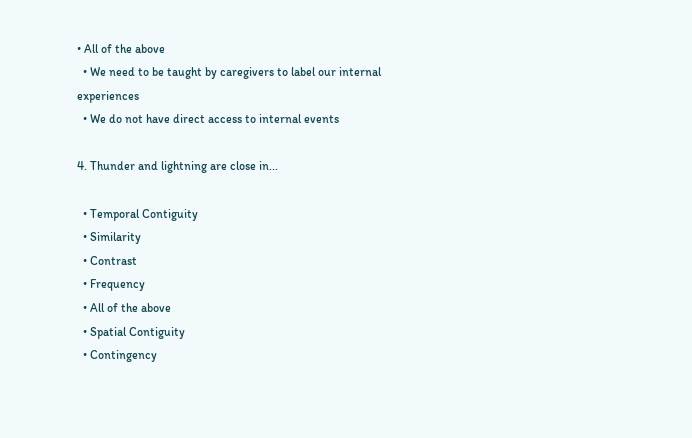• All of the above
  • We need to be taught by caregivers to label our internal experiences
  • We do not have direct access to internal events

4. Thunder and lightning are close in...

  • Temporal Contiguity
  • Similarity
  • Contrast
  • Frequency
  • All of the above
  • Spatial Contiguity
  • Contingency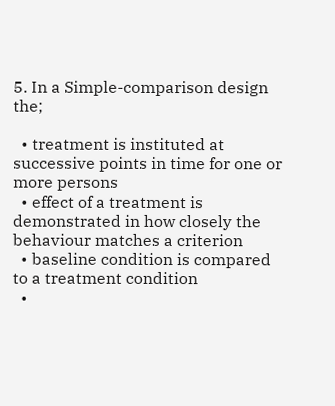5. In a Simple-comparison design the;

  • treatment is instituted at successive points in time for one or more persons
  • effect of a treatment is demonstrated in how closely the behaviour matches a criterion
  • baseline condition is compared to a treatment condition
  •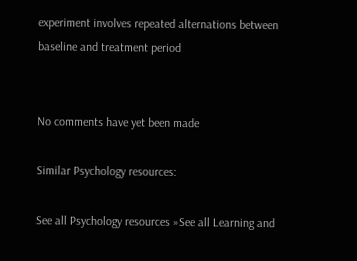experiment involves repeated alternations between baseline and treatment period


No comments have yet been made

Similar Psychology resources:

See all Psychology resources »See all Learning and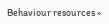Behaviour resources »